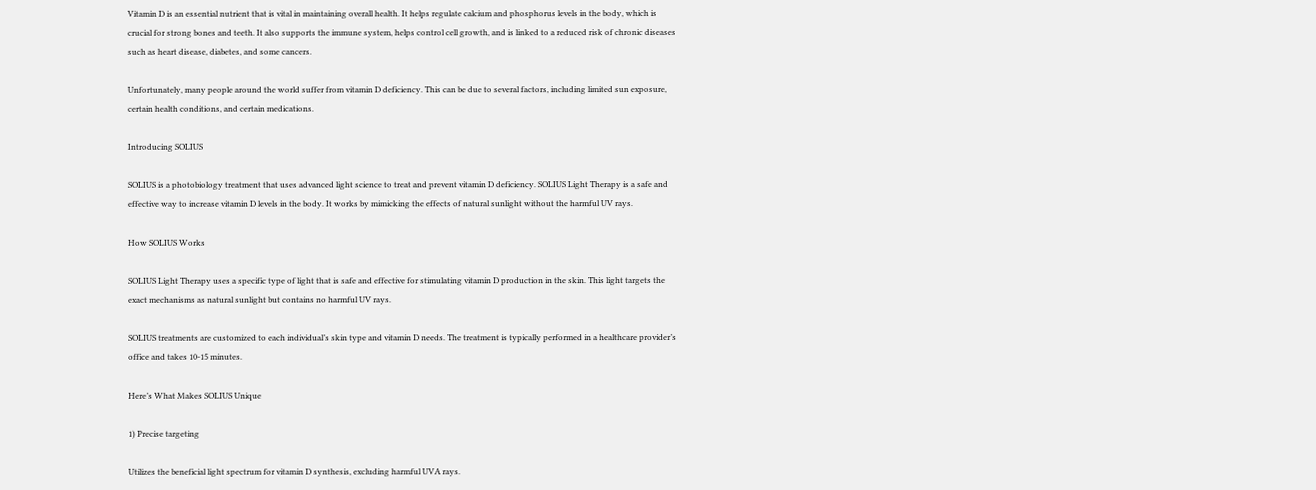Vitamin D is an essential nutrient that is vital in maintaining overall health. It helps regulate calcium and phosphorus levels in the body, which is crucial for strong bones and teeth. It also supports the immune system, helps control cell growth, and is linked to a reduced risk of chronic diseases such as heart disease, diabetes, and some cancers.

Unfortunately, many people around the world suffer from vitamin D deficiency. This can be due to several factors, including limited sun exposure, certain health conditions, and certain medications.

Introducing SOLIUS

SOLIUS is a photobiology treatment that uses advanced light science to treat and prevent vitamin D deficiency. SOLIUS Light Therapy is a safe and effective way to increase vitamin D levels in the body. It works by mimicking the effects of natural sunlight without the harmful UV rays.

How SOLIUS Works

SOLIUS Light Therapy uses a specific type of light that is safe and effective for stimulating vitamin D production in the skin. This light targets the exact mechanisms as natural sunlight but contains no harmful UV rays.

SOLIUS treatments are customized to each individual’s skin type and vitamin D needs. The treatment is typically performed in a healthcare provider’s office and takes 10-15 minutes.

Here’s What Makes SOLIUS Unique

1) Precise targeting

Utilizes the beneficial light spectrum for vitamin D synthesis, excluding harmful UVA rays.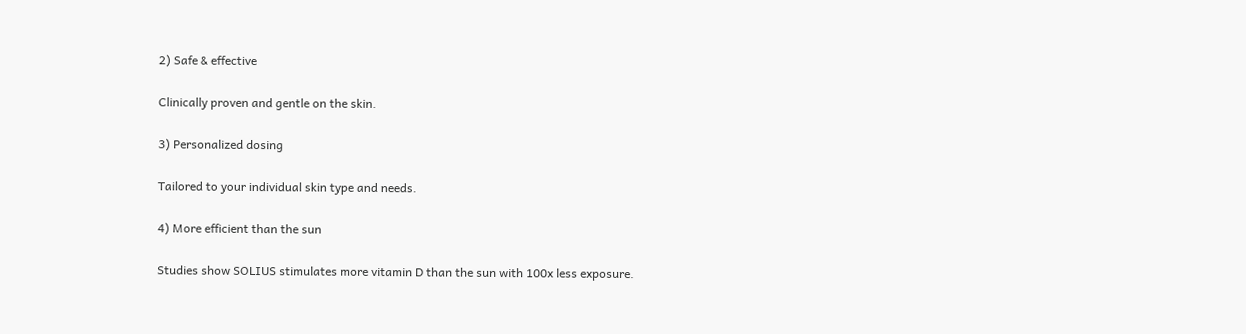2) Safe & effective

Clinically proven and gentle on the skin.

3) Personalized dosing

Tailored to your individual skin type and needs.

4) More efficient than the sun

Studies show SOLIUS stimulates more vitamin D than the sun with 100x less exposure.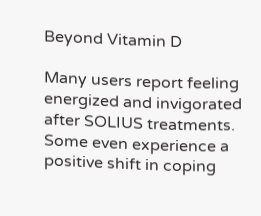Beyond Vitamin D

Many users report feeling energized and invigorated after SOLIUS treatments. Some even experience a positive shift in coping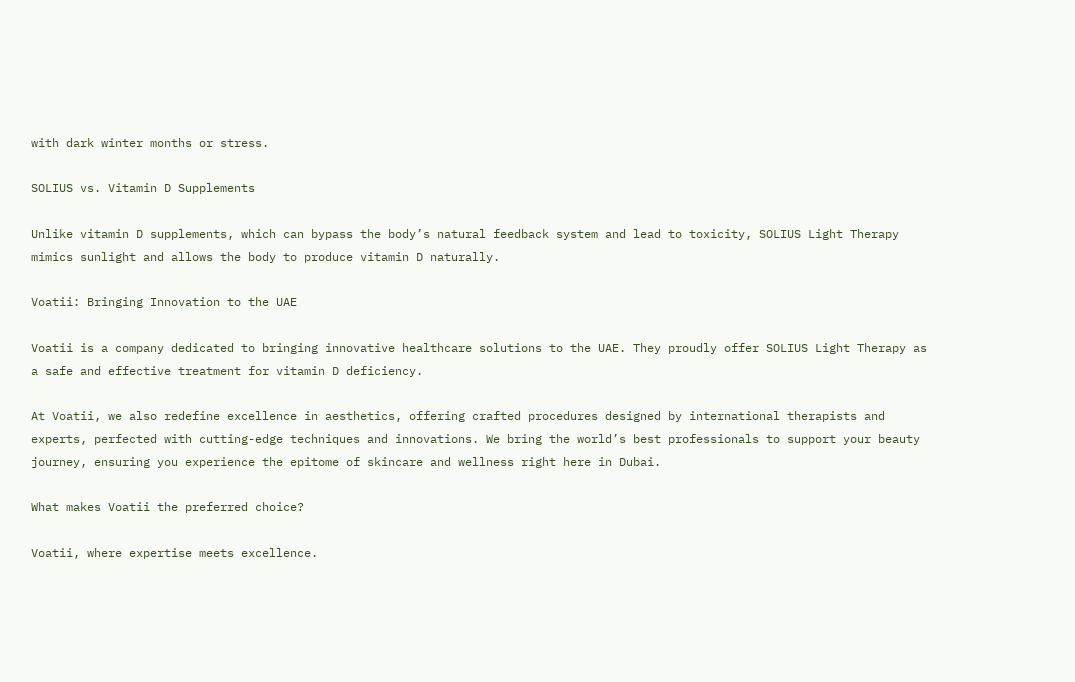with dark winter months or stress.

SOLIUS vs. Vitamin D Supplements

Unlike vitamin D supplements, which can bypass the body’s natural feedback system and lead to toxicity, SOLIUS Light Therapy mimics sunlight and allows the body to produce vitamin D naturally.

Voatii: Bringing Innovation to the UAE

Voatii is a company dedicated to bringing innovative healthcare solutions to the UAE. They proudly offer SOLIUS Light Therapy as a safe and effective treatment for vitamin D deficiency.

At Voatii, we also redefine excellence in aesthetics, offering crafted procedures designed by international therapists and experts, perfected with cutting-edge techniques and innovations. We bring the world’s best professionals to support your beauty journey, ensuring you experience the epitome of skincare and wellness right here in Dubai.

What makes Voatii the preferred choice?

Voatii, where expertise meets excellence.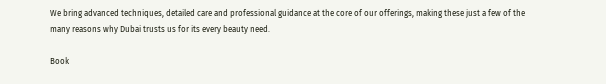We bring advanced techniques, detailed care and professional guidance at the core of our offerings, making these just a few of the many reasons why Dubai trusts us for its every beauty need.

Book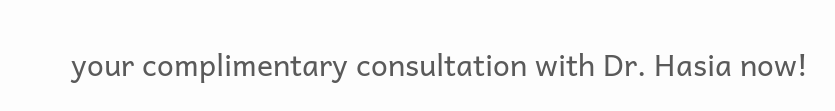your complimentary consultation with Dr. Hasia now!